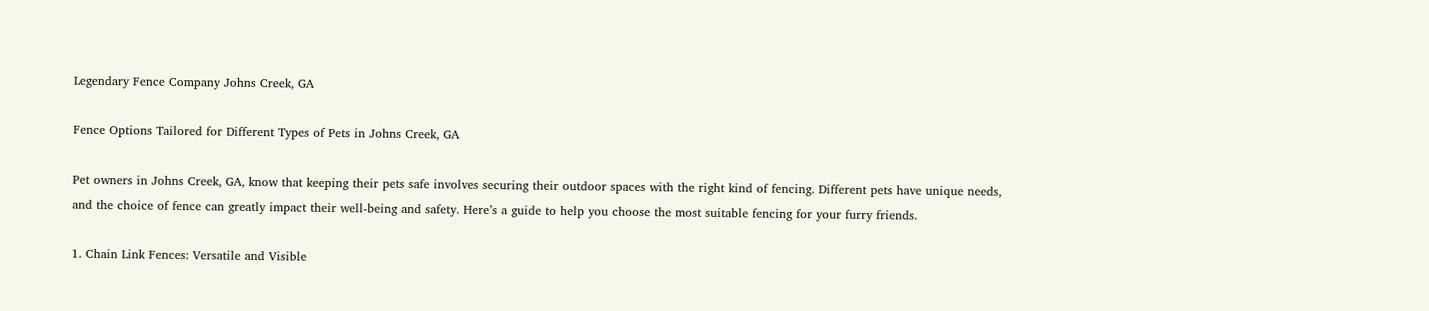Legendary Fence Company Johns Creek, GA

Fence Options Tailored for Different Types of Pets in Johns Creek, GA

Pet owners in Johns Creek, GA, know that keeping their pets safe involves securing their outdoor spaces with the right kind of fencing. Different pets have unique needs, and the choice of fence can greatly impact their well-being and safety. Here’s a guide to help you choose the most suitable fencing for your furry friends.

1. Chain Link Fences: Versatile and Visible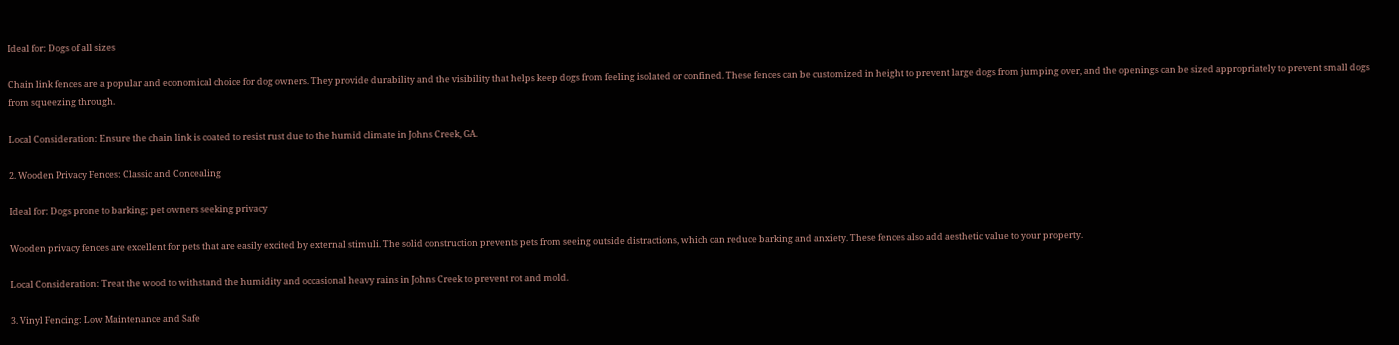Ideal for: Dogs of all sizes

Chain link fences are a popular and economical choice for dog owners. They provide durability and the visibility that helps keep dogs from feeling isolated or confined. These fences can be customized in height to prevent large dogs from jumping over, and the openings can be sized appropriately to prevent small dogs from squeezing through.

Local Consideration: Ensure the chain link is coated to resist rust due to the humid climate in Johns Creek, GA.

2. Wooden Privacy Fences: Classic and Concealing

Ideal for: Dogs prone to barking; pet owners seeking privacy

Wooden privacy fences are excellent for pets that are easily excited by external stimuli. The solid construction prevents pets from seeing outside distractions, which can reduce barking and anxiety. These fences also add aesthetic value to your property.

Local Consideration: Treat the wood to withstand the humidity and occasional heavy rains in Johns Creek to prevent rot and mold.

3. Vinyl Fencing: Low Maintenance and Safe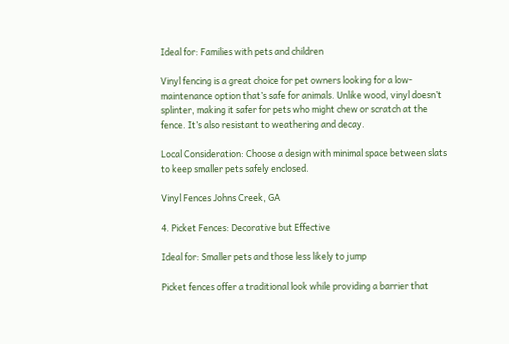Ideal for: Families with pets and children

Vinyl fencing is a great choice for pet owners looking for a low-maintenance option that’s safe for animals. Unlike wood, vinyl doesn’t splinter, making it safer for pets who might chew or scratch at the fence. It’s also resistant to weathering and decay.

Local Consideration: Choose a design with minimal space between slats to keep smaller pets safely enclosed.

Vinyl Fences Johns Creek, GA

4. Picket Fences: Decorative but Effective

Ideal for: Smaller pets and those less likely to jump

Picket fences offer a traditional look while providing a barrier that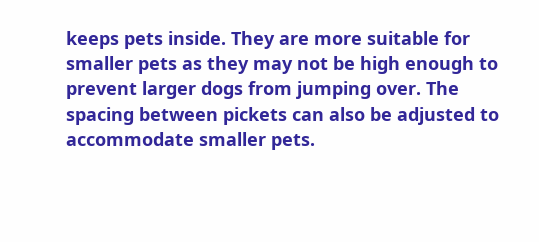keeps pets inside. They are more suitable for smaller pets as they may not be high enough to prevent larger dogs from jumping over. The spacing between pickets can also be adjusted to accommodate smaller pets.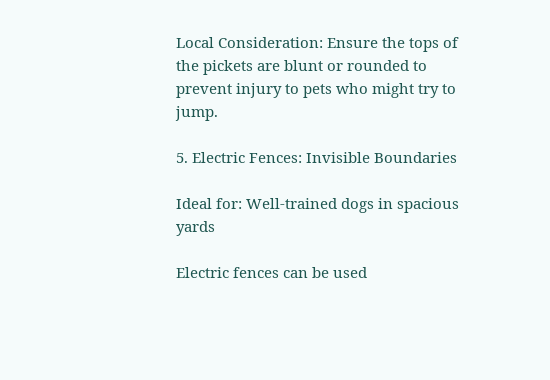Local Consideration: Ensure the tops of the pickets are blunt or rounded to prevent injury to pets who might try to jump.

5. Electric Fences: Invisible Boundaries

Ideal for: Well-trained dogs in spacious yards

Electric fences can be used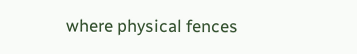where physical fences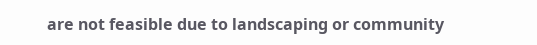are not feasible due to landscaping or community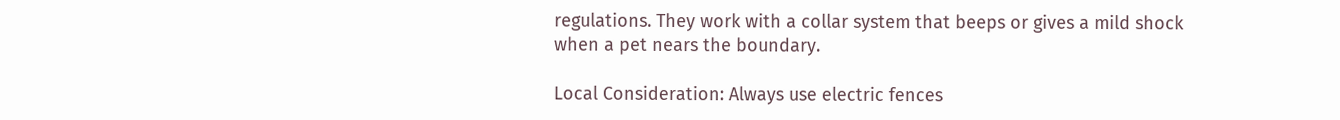regulations. They work with a collar system that beeps or gives a mild shock when a pet nears the boundary.

Local Consideration: Always use electric fences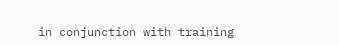in conjunction with training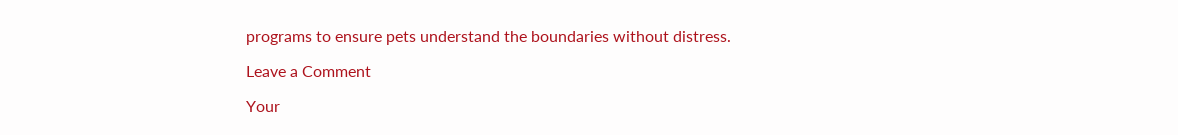programs to ensure pets understand the boundaries without distress.

Leave a Comment

Your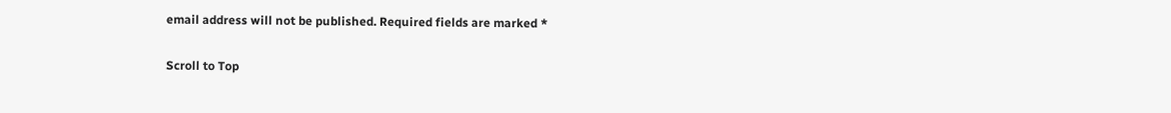email address will not be published. Required fields are marked *

Scroll to Top